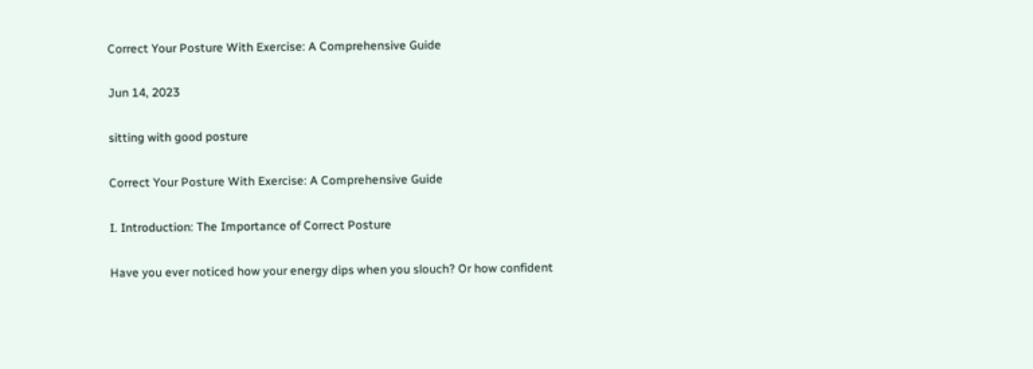Correct Your Posture With Exercise: A Comprehensive Guide

Jun 14, 2023

sitting with good posture

Correct Your Posture With Exercise: A Comprehensive Guide

I. Introduction: The Importance of Correct Posture

Have you ever noticed how your energy dips when you slouch? Or how confident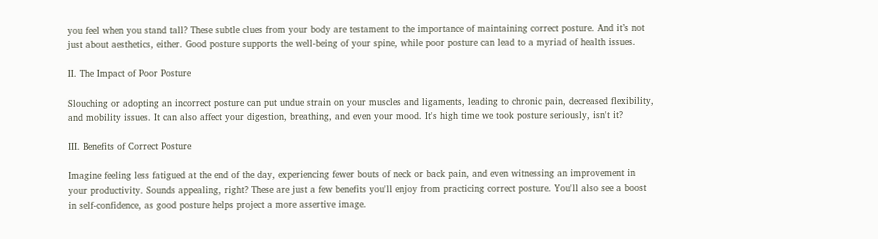you feel when you stand tall? These subtle clues from your body are testament to the importance of maintaining correct posture. And it’s not just about aesthetics, either. Good posture supports the well-being of your spine, while poor posture can lead to a myriad of health issues.

II. The Impact of Poor Posture

Slouching or adopting an incorrect posture can put undue strain on your muscles and ligaments, leading to chronic pain, decreased flexibility, and mobility issues. It can also affect your digestion, breathing, and even your mood. It's high time we took posture seriously, isn't it?

III. Benefits of Correct Posture

Imagine feeling less fatigued at the end of the day, experiencing fewer bouts of neck or back pain, and even witnessing an improvement in your productivity. Sounds appealing, right? These are just a few benefits you'll enjoy from practicing correct posture. You'll also see a boost in self-confidence, as good posture helps project a more assertive image.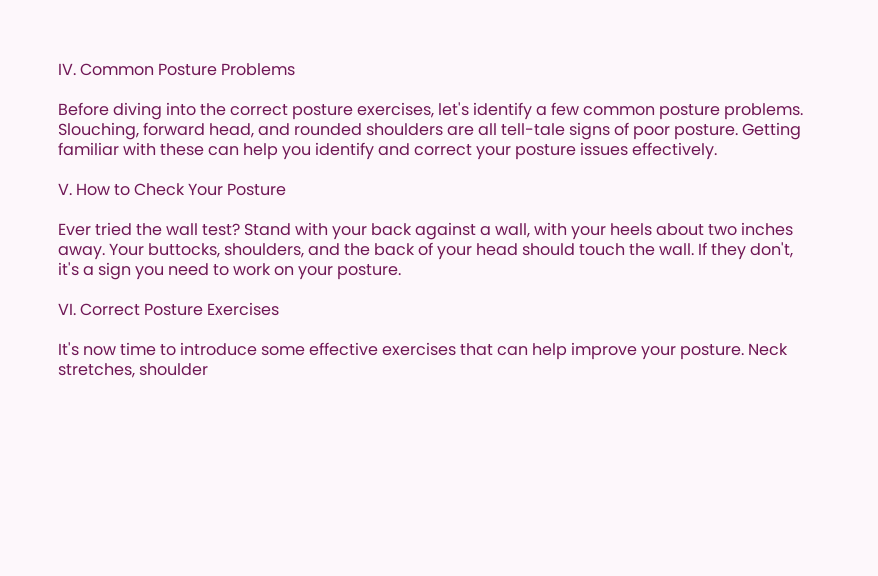IV. Common Posture Problems

Before diving into the correct posture exercises, let's identify a few common posture problems. Slouching, forward head, and rounded shoulders are all tell-tale signs of poor posture. Getting familiar with these can help you identify and correct your posture issues effectively.

V. How to Check Your Posture

Ever tried the wall test? Stand with your back against a wall, with your heels about two inches away. Your buttocks, shoulders, and the back of your head should touch the wall. If they don't, it's a sign you need to work on your posture.

VI. Correct Posture Exercises

It's now time to introduce some effective exercises that can help improve your posture. Neck stretches, shoulder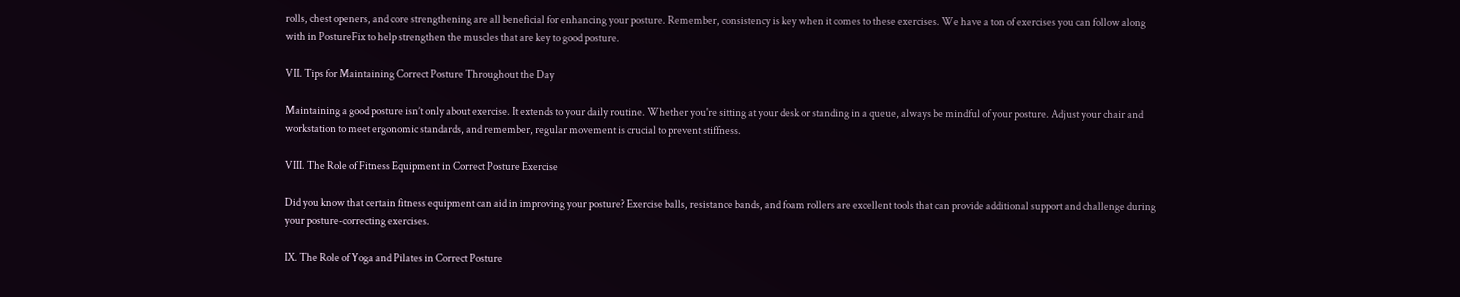rolls, chest openers, and core strengthening are all beneficial for enhancing your posture. Remember, consistency is key when it comes to these exercises. We have a ton of exercises you can follow along with in PostureFix to help strengthen the muscles that are key to good posture.

VII. Tips for Maintaining Correct Posture Throughout the Day

Maintaining a good posture isn’t only about exercise. It extends to your daily routine. Whether you're sitting at your desk or standing in a queue, always be mindful of your posture. Adjust your chair and workstation to meet ergonomic standards, and remember, regular movement is crucial to prevent stiffness.

VIII. The Role of Fitness Equipment in Correct Posture Exercise

Did you know that certain fitness equipment can aid in improving your posture? Exercise balls, resistance bands, and foam rollers are excellent tools that can provide additional support and challenge during your posture-correcting exercises.

IX. The Role of Yoga and Pilates in Correct Posture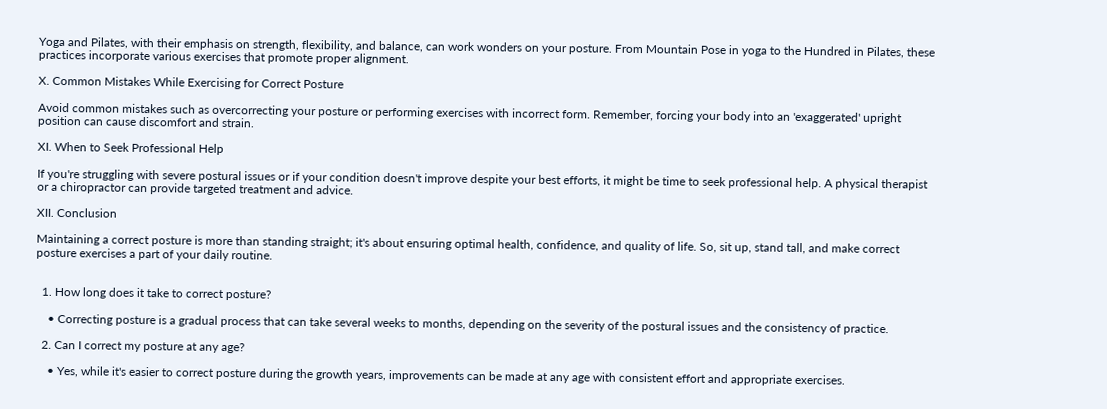Yoga and Pilates, with their emphasis on strength, flexibility, and balance, can work wonders on your posture. From Mountain Pose in yoga to the Hundred in Pilates, these practices incorporate various exercises that promote proper alignment.

X. Common Mistakes While Exercising for Correct Posture

Avoid common mistakes such as overcorrecting your posture or performing exercises with incorrect form. Remember, forcing your body into an 'exaggerated' upright position can cause discomfort and strain.

XI. When to Seek Professional Help

If you're struggling with severe postural issues or if your condition doesn't improve despite your best efforts, it might be time to seek professional help. A physical therapist or a chiropractor can provide targeted treatment and advice.

XII. Conclusion

Maintaining a correct posture is more than standing straight; it's about ensuring optimal health, confidence, and quality of life. So, sit up, stand tall, and make correct posture exercises a part of your daily routine.


  1. How long does it take to correct posture?

    • Correcting posture is a gradual process that can take several weeks to months, depending on the severity of the postural issues and the consistency of practice.

  2. Can I correct my posture at any age?

    • Yes, while it's easier to correct posture during the growth years, improvements can be made at any age with consistent effort and appropriate exercises.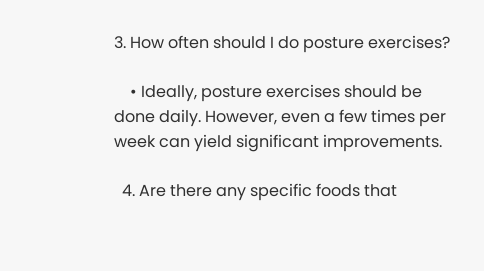3. How often should I do posture exercises?

    • Ideally, posture exercises should be done daily. However, even a few times per week can yield significant improvements.

  4. Are there any specific foods that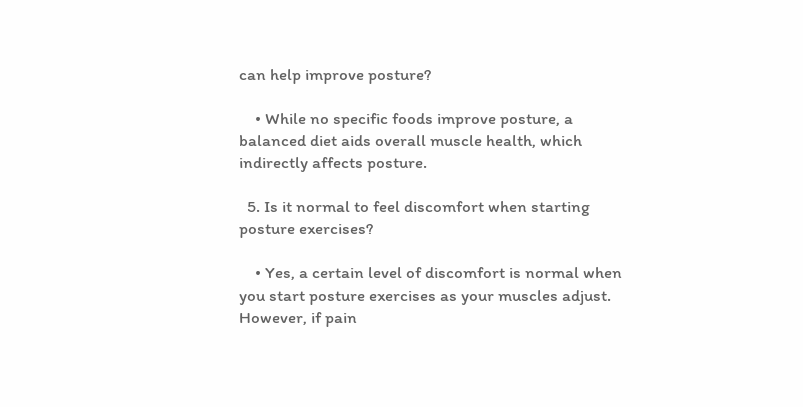can help improve posture?

    • While no specific foods improve posture, a balanced diet aids overall muscle health, which indirectly affects posture.

  5. Is it normal to feel discomfort when starting posture exercises?

    • Yes, a certain level of discomfort is normal when you start posture exercises as your muscles adjust. However, if pain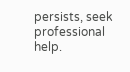persists, seek professional help.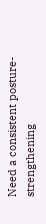Need a consistent posture-strengthening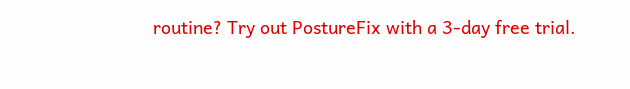routine? Try out PostureFix with a 3-day free trial.